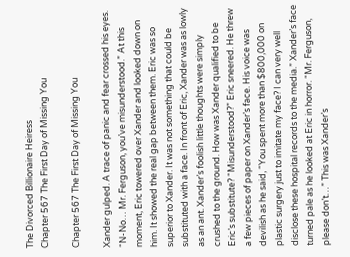The Divorced Billionaire Heiress
Chapter 567 The First Day of Missing You

Chapter 567 The First Day of Missing You

Xander gulped. A trace of panic and fear crossed his eyes. “N-No… Mr. Ferguson, you’ve misunderstood.” At this moment, Eric towered over Xander and looked down on him. It showed the real gap between them. Eric was so superior to Xander. It was not something that could be substituted with a face. In front of Eric, Xander was as lowly as an ant. Xander’s foolish little thoughts were simply crushed to the ground. How was Xander qualified to be Eric’s substitute? “Misunderstood?” Eric sneered. He threw a few pieces of paper on Xander’s face. His voice was devilish as he said, “You spent more than $800,000 on plastic surgery just to imitate my face? I can very well disclose these hospital records to the media.” Xander’s face turned pale as he looked at Eric in horror. “Mr. Ferguson, please don’t…” This was Xander’s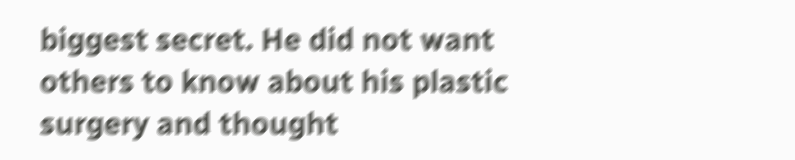biggest secret. He did not want others to know about his plastic surgery and thought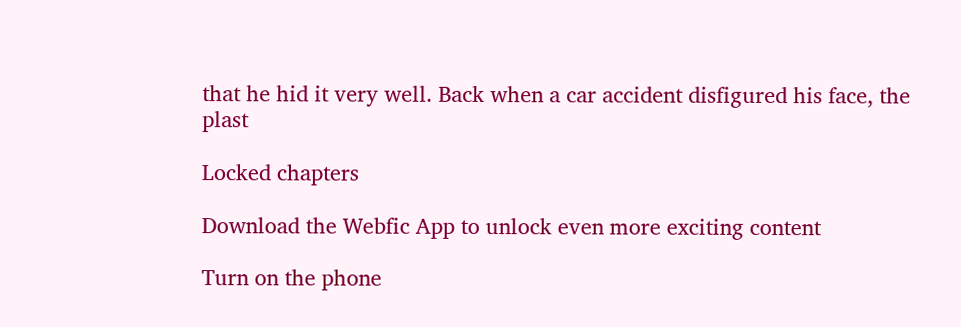that he hid it very well. Back when a car accident disfigured his face, the plast

Locked chapters

Download the Webfic App to unlock even more exciting content

Turn on the phone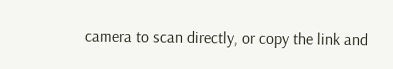camera to scan directly, or copy the link and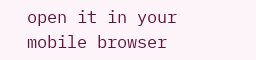open it in your mobile browser